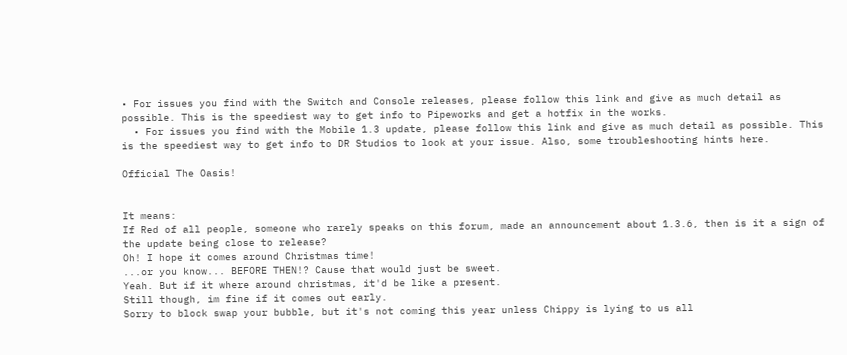• For issues you find with the Switch and Console releases, please follow this link and give as much detail as possible. This is the speediest way to get info to Pipeworks and get a hotfix in the works.
  • For issues you find with the Mobile 1.3 update, please follow this link and give as much detail as possible. This is the speediest way to get info to DR Studios to look at your issue. Also, some troubleshooting hints here.

Official The Oasis!


It means:
If Red of all people, someone who rarely speaks on this forum, made an announcement about 1.3.6, then is it a sign of the update being close to release?
Oh! I hope it comes around Christmas time!
...or you know... BEFORE THEN!? Cause that would just be sweet.
Yeah. But if it where around christmas, it'd be like a present.
Still though, im fine if it comes out early.
Sorry to block swap your bubble, but it's not coming this year unless Chippy is lying to us all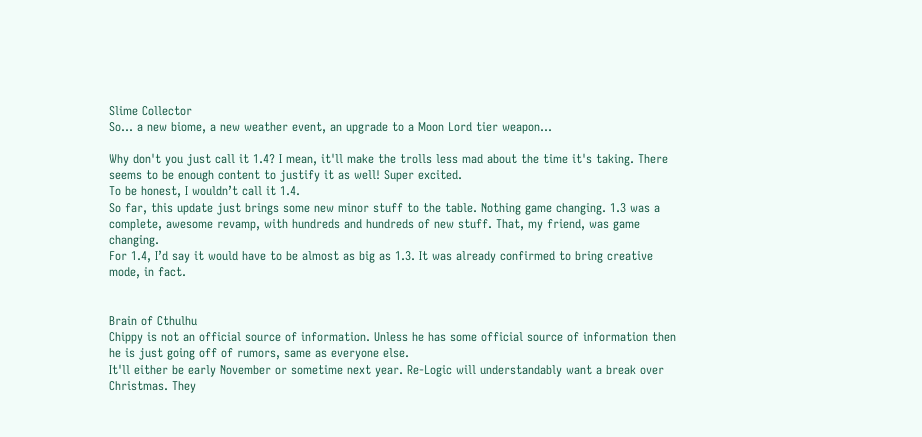Slime Collector
So... a new biome, a new weather event, an upgrade to a Moon Lord tier weapon...

Why don't you just call it 1.4? I mean, it'll make the trolls less mad about the time it's taking. There seems to be enough content to justify it as well! Super excited.
To be honest, I wouldn’t call it 1.4.
So far, this update just brings some new minor stuff to the table. Nothing game changing. 1.3 was a complete, awesome revamp, with hundreds and hundreds of new stuff. That, my friend, was game changing.
For 1.4, I’d say it would have to be almost as big as 1.3. It was already confirmed to bring creative mode, in fact.


Brain of Cthulhu
Chippy is not an official source of information. Unless he has some official source of information then he is just going off of rumors, same as everyone else.
It'll either be early November or sometime next year. Re-Logic will understandably want a break over Christmas. They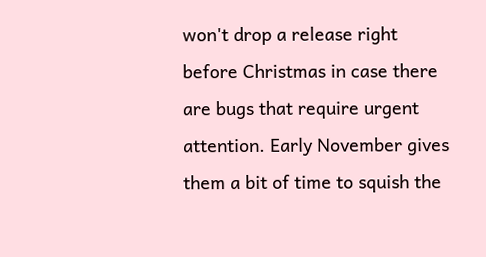won't drop a release right before Christmas in case there are bugs that require urgent attention. Early November gives them a bit of time to squish the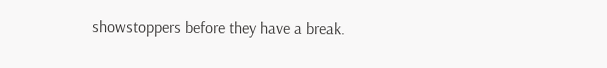showstoppers before they have a break.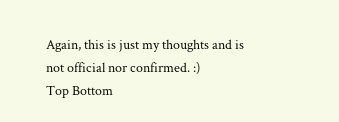Again, this is just my thoughts and is not official nor confirmed. :)
Top Bottom